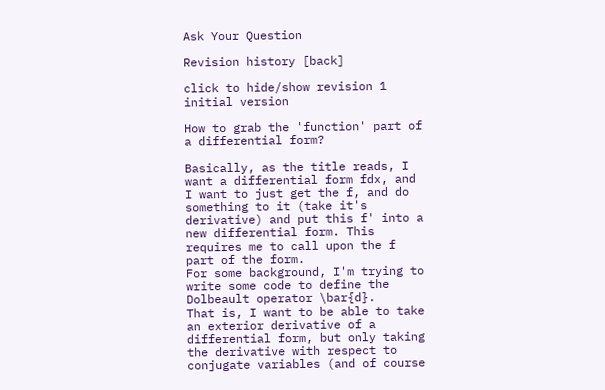Ask Your Question

Revision history [back]

click to hide/show revision 1
initial version

How to grab the 'function' part of a differential form?

Basically, as the title reads, I want a differential form fdx, and I want to just get the f, and do something to it (take it's derivative) and put this f' into a new differential form. This requires me to call upon the f part of the form.
For some background, I'm trying to write some code to define the Dolbeault operator \bar{d}.
That is, I want to be able to take an exterior derivative of a differential form, but only taking the derivative with respect to conjugate variables (and of course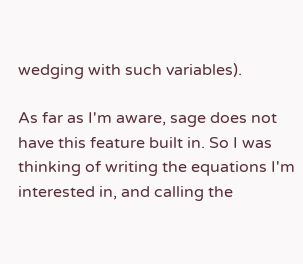wedging with such variables).

As far as I'm aware, sage does not have this feature built in. So I was thinking of writing the equations I'm interested in, and calling the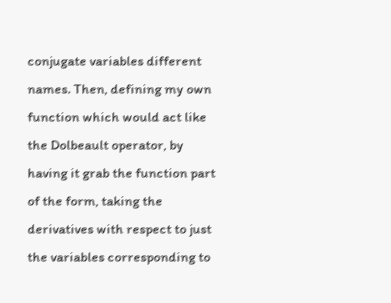conjugate variables different names. Then, defining my own function which would act like the Dolbeault operator, by having it grab the function part of the form, taking the derivatives with respect to just the variables corresponding to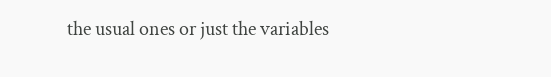the usual ones or just the variables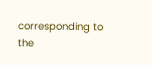corresponding to the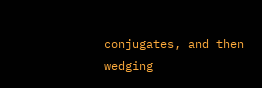conjugates, and then wedging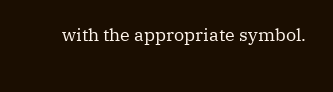with the appropriate symbol.